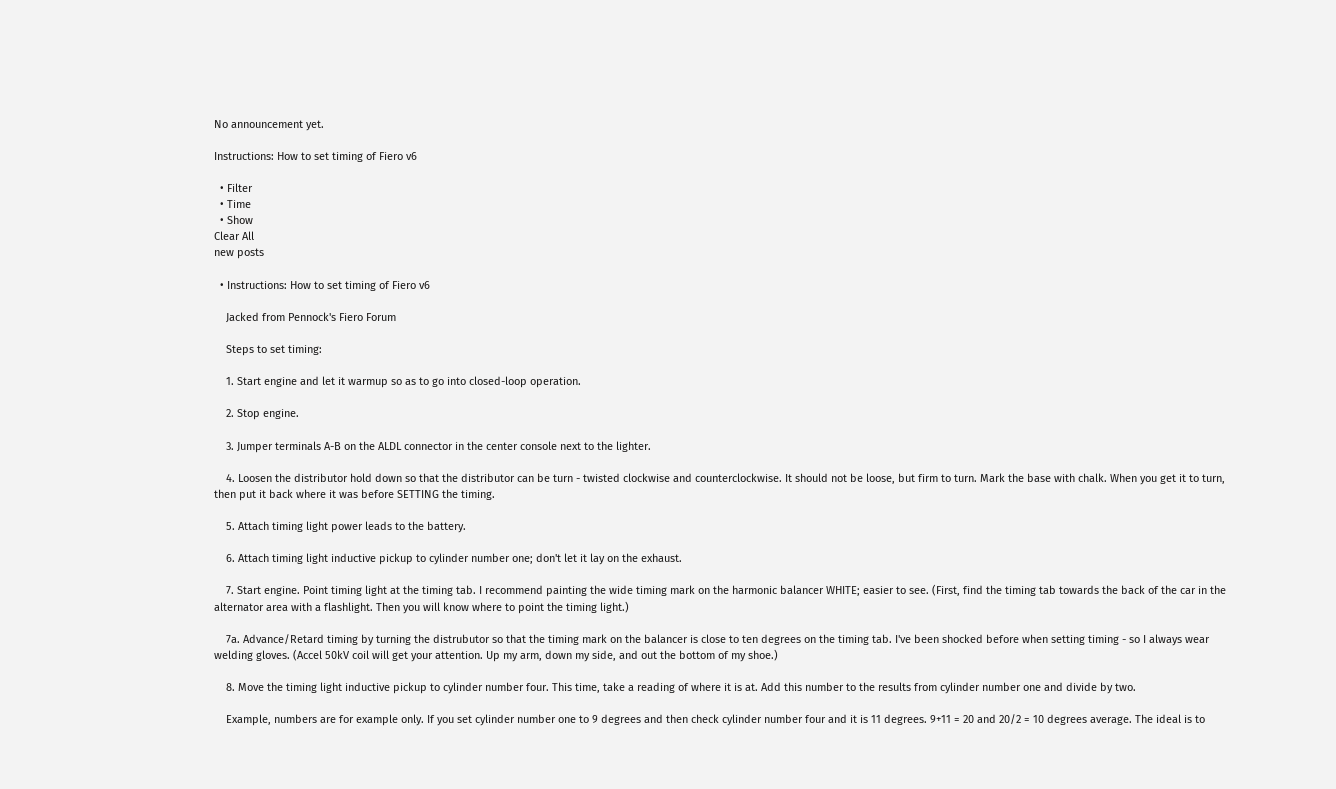No announcement yet.

Instructions: How to set timing of Fiero v6

  • Filter
  • Time
  • Show
Clear All
new posts

  • Instructions: How to set timing of Fiero v6

    Jacked from Pennock's Fiero Forum

    Steps to set timing:

    1. Start engine and let it warmup so as to go into closed-loop operation.

    2. Stop engine.

    3. Jumper terminals A-B on the ALDL connector in the center console next to the lighter.

    4. Loosen the distributor hold down so that the distributor can be turn - twisted clockwise and counterclockwise. It should not be loose, but firm to turn. Mark the base with chalk. When you get it to turn, then put it back where it was before SETTING the timing.

    5. Attach timing light power leads to the battery.

    6. Attach timing light inductive pickup to cylinder number one; don't let it lay on the exhaust.

    7. Start engine. Point timing light at the timing tab. I recommend painting the wide timing mark on the harmonic balancer WHITE; easier to see. (First, find the timing tab towards the back of the car in the alternator area with a flashlight. Then you will know where to point the timing light.)

    7a. Advance/Retard timing by turning the distrubutor so that the timing mark on the balancer is close to ten degrees on the timing tab. I've been shocked before when setting timing - so I always wear welding gloves. (Accel 50kV coil will get your attention. Up my arm, down my side, and out the bottom of my shoe.)

    8. Move the timing light inductive pickup to cylinder number four. This time, take a reading of where it is at. Add this number to the results from cylinder number one and divide by two.

    Example, numbers are for example only. If you set cylinder number one to 9 degrees and then check cylinder number four and it is 11 degrees. 9+11 = 20 and 20/2 = 10 degrees average. The ideal is to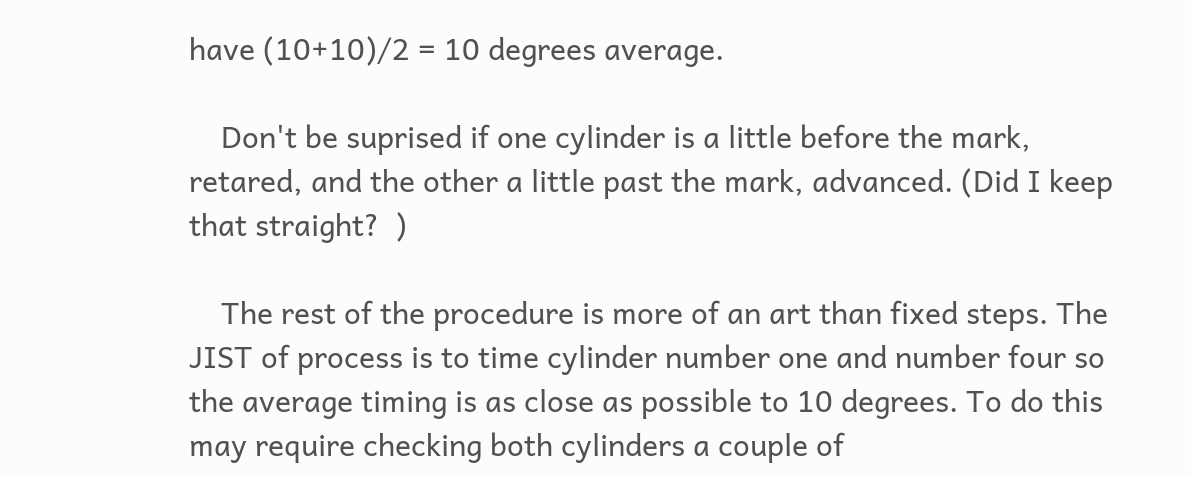have (10+10)/2 = 10 degrees average.

    Don't be suprised if one cylinder is a little before the mark, retared, and the other a little past the mark, advanced. (Did I keep that straight?  )

    The rest of the procedure is more of an art than fixed steps. The JIST of process is to time cylinder number one and number four so the average timing is as close as possible to 10 degrees. To do this may require checking both cylinders a couple of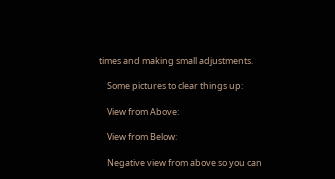times and making small adjustments.

    Some pictures to clear things up:

    View from Above:

    View from Below:

    Negative view from above so you can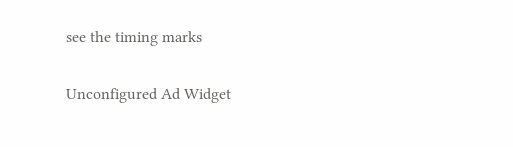see the timing marks

Unconfigured Ad Widget